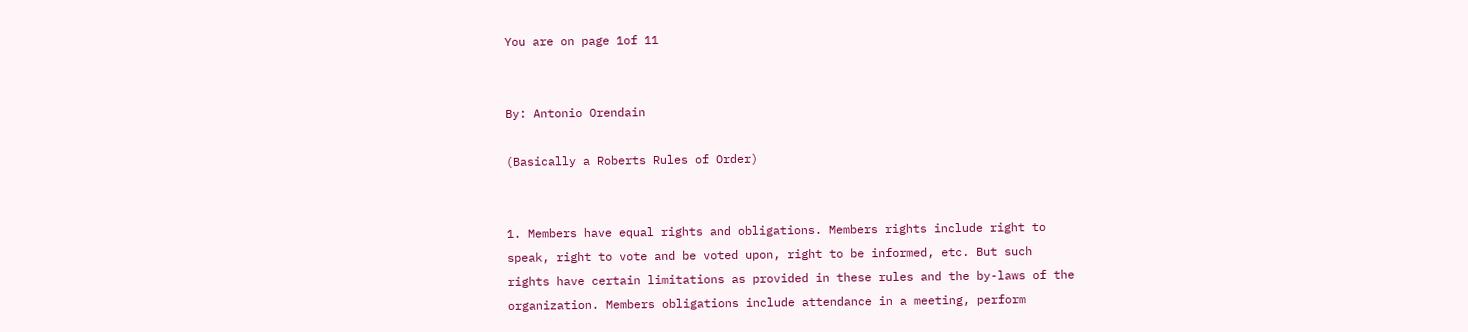You are on page 1of 11


By: Antonio Orendain

(Basically a Roberts Rules of Order)


1. Members have equal rights and obligations. Members rights include right to
speak, right to vote and be voted upon, right to be informed, etc. But such
rights have certain limitations as provided in these rules and the by-laws of the
organization. Members obligations include attendance in a meeting, perform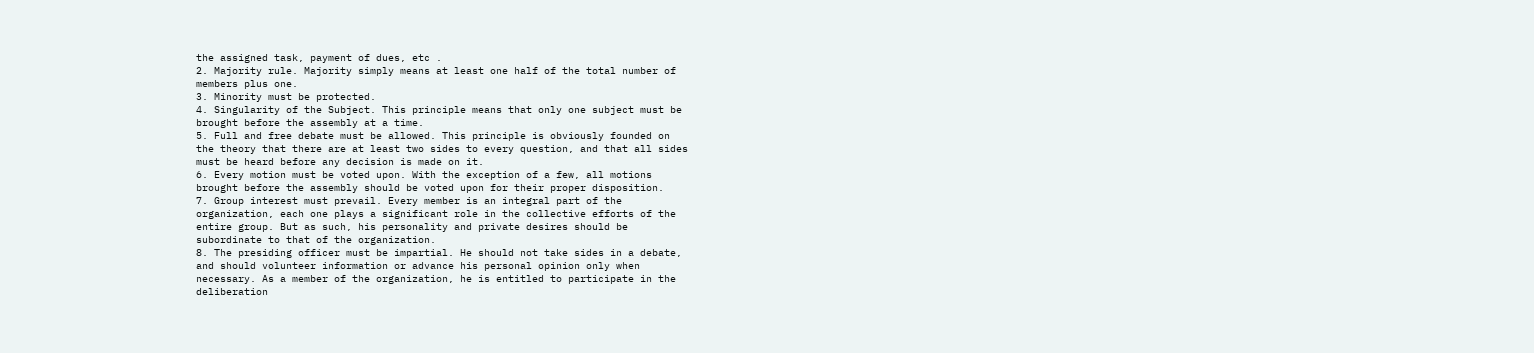the assigned task, payment of dues, etc .
2. Majority rule. Majority simply means at least one half of the total number of
members plus one.
3. Minority must be protected.
4. Singularity of the Subject. This principle means that only one subject must be
brought before the assembly at a time.
5. Full and free debate must be allowed. This principle is obviously founded on
the theory that there are at least two sides to every question, and that all sides
must be heard before any decision is made on it.
6. Every motion must be voted upon. With the exception of a few, all motions
brought before the assembly should be voted upon for their proper disposition.
7. Group interest must prevail. Every member is an integral part of the
organization, each one plays a significant role in the collective efforts of the
entire group. But as such, his personality and private desires should be
subordinate to that of the organization.
8. The presiding officer must be impartial. He should not take sides in a debate,
and should volunteer information or advance his personal opinion only when
necessary. As a member of the organization, he is entitled to participate in the
deliberation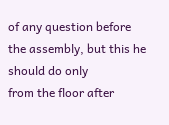of any question before the assembly, but this he should do only
from the floor after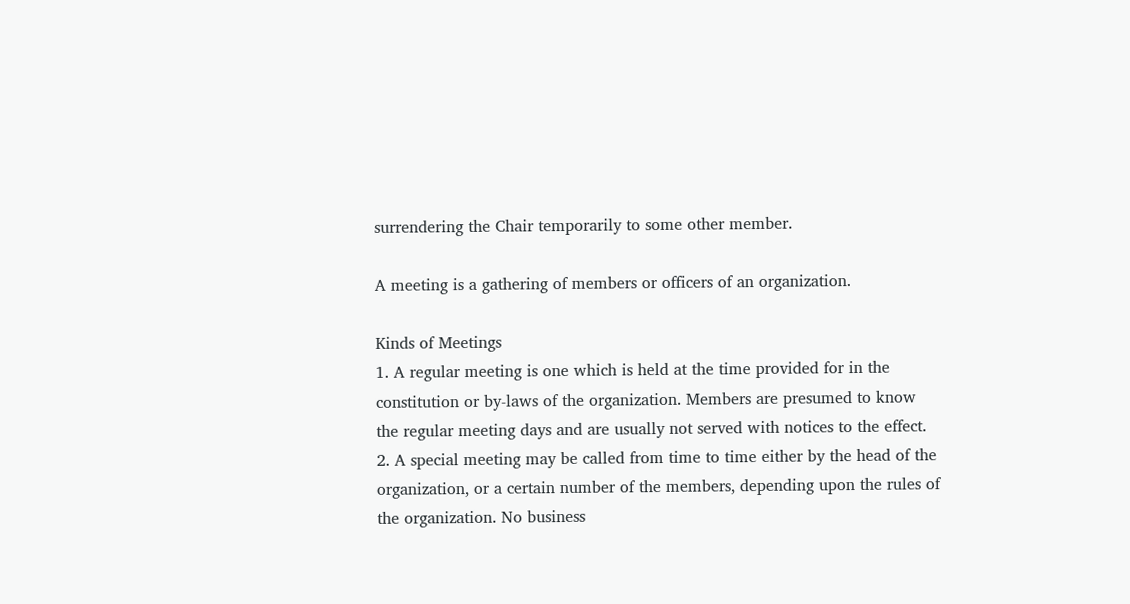surrendering the Chair temporarily to some other member.

A meeting is a gathering of members or officers of an organization.

Kinds of Meetings
1. A regular meeting is one which is held at the time provided for in the
constitution or by-laws of the organization. Members are presumed to know
the regular meeting days and are usually not served with notices to the effect.
2. A special meeting may be called from time to time either by the head of the
organization, or a certain number of the members, depending upon the rules of
the organization. No business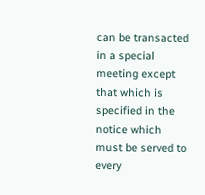can be transacted in a special meeting except
that which is specified in the notice which must be served to every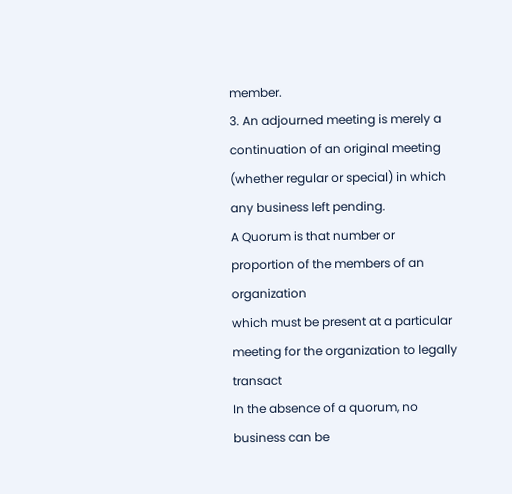member.
3. An adjourned meeting is merely a continuation of an original meeting
(whether regular or special) in which any business left pending.
A Quorum is that number or proportion of the members of an organization
which must be present at a particular meeting for the organization to legally transact
In the absence of a quorum, no business can be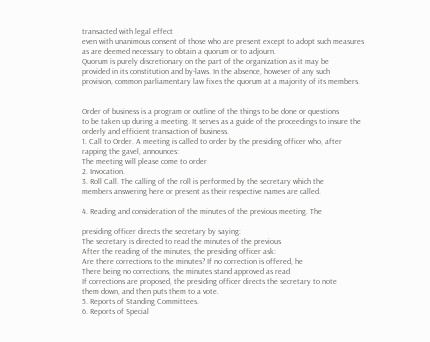transacted with legal effect
even with unanimous consent of those who are present except to adopt such measures
as are deemed necessary to obtain a quorum or to adjourn.
Quorum is purely discretionary on the part of the organization as it may be
provided in its constitution and by-laws. In the absence, however of any such
provision, common parliamentary law fixes the quorum at a majority of its members.


Order of business is a program or outline of the things to be done or questions
to be taken up during a meeting. It serves as a guide of the proceedings to insure the
orderly and efficient transaction of business.
1. Call to Order. A meeting is called to order by the presiding officer who, after
rapping the gavel, announces:
The meeting will please come to order
2. Invocation.
3. Roll Call. The calling of the roll is performed by the secretary which the
members answering here or present as their respective names are called.

4. Reading and consideration of the minutes of the previous meeting. The

presiding officer directs the secretary by saying:
The secretary is directed to read the minutes of the previous
After the reading of the minutes, the presiding officer ask:
Are there corrections to the minutes? If no correction is offered, he
There being no corrections, the minutes stand approved as read
If corrections are proposed, the presiding officer directs the secretary to note
them down, and then puts them to a vote.
5. Reports of Standing Committees.
6. Reports of Special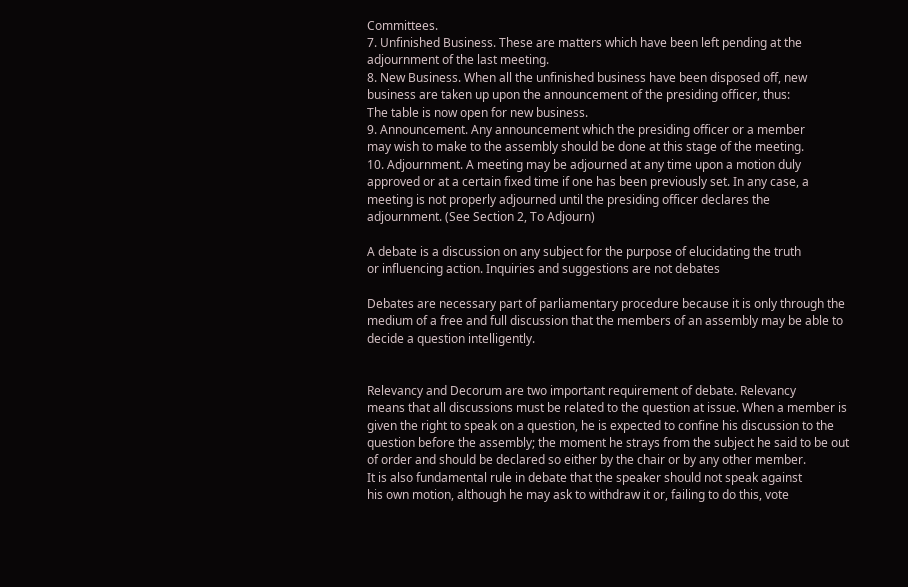Committees.
7. Unfinished Business. These are matters which have been left pending at the
adjournment of the last meeting.
8. New Business. When all the unfinished business have been disposed off, new
business are taken up upon the announcement of the presiding officer, thus:
The table is now open for new business.
9. Announcement. Any announcement which the presiding officer or a member
may wish to make to the assembly should be done at this stage of the meeting.
10. Adjournment. A meeting may be adjourned at any time upon a motion duly
approved or at a certain fixed time if one has been previously set. In any case, a
meeting is not properly adjourned until the presiding officer declares the
adjournment. (See Section 2, To Adjourn)

A debate is a discussion on any subject for the purpose of elucidating the truth
or influencing action. Inquiries and suggestions are not debates

Debates are necessary part of parliamentary procedure because it is only through the
medium of a free and full discussion that the members of an assembly may be able to
decide a question intelligently.


Relevancy and Decorum are two important requirement of debate. Relevancy
means that all discussions must be related to the question at issue. When a member is
given the right to speak on a question, he is expected to confine his discussion to the
question before the assembly; the moment he strays from the subject he said to be out
of order and should be declared so either by the chair or by any other member.
It is also fundamental rule in debate that the speaker should not speak against
his own motion, although he may ask to withdraw it or, failing to do this, vote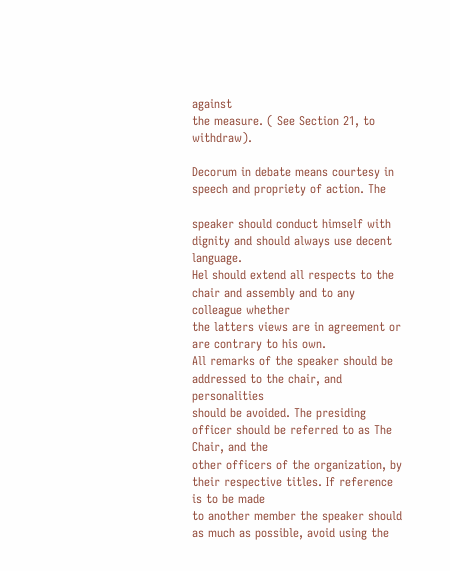against
the measure. ( See Section 21, to withdraw).

Decorum in debate means courtesy in speech and propriety of action. The

speaker should conduct himself with dignity and should always use decent language.
Hel should extend all respects to the chair and assembly and to any colleague whether
the latters views are in agreement or are contrary to his own.
All remarks of the speaker should be addressed to the chair, and personalities
should be avoided. The presiding officer should be referred to as The Chair, and the
other officers of the organization, by their respective titles. If reference is to be made
to another member the speaker should as much as possible, avoid using the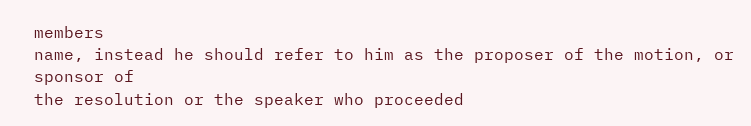members
name, instead he should refer to him as the proposer of the motion, or sponsor of
the resolution or the speaker who proceeded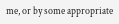me, or by some appropriate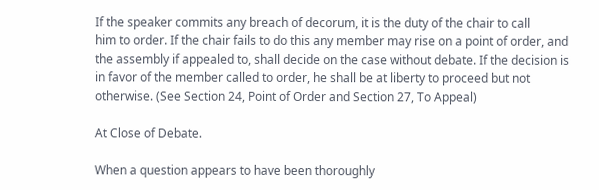If the speaker commits any breach of decorum, it is the duty of the chair to call
him to order. If the chair fails to do this any member may rise on a point of order, and
the assembly if appealed to, shall decide on the case without debate. If the decision is
in favor of the member called to order, he shall be at liberty to proceed but not
otherwise. (See Section 24, Point of Order and Section 27, To Appeal)

At Close of Debate.

When a question appears to have been thoroughly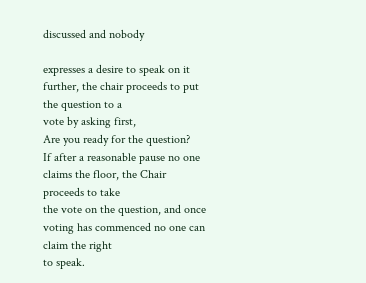discussed and nobody

expresses a desire to speak on it further, the chair proceeds to put the question to a
vote by asking first,
Are you ready for the question?
If after a reasonable pause no one claims the floor, the Chair proceeds to take
the vote on the question, and once voting has commenced no one can claim the right
to speak.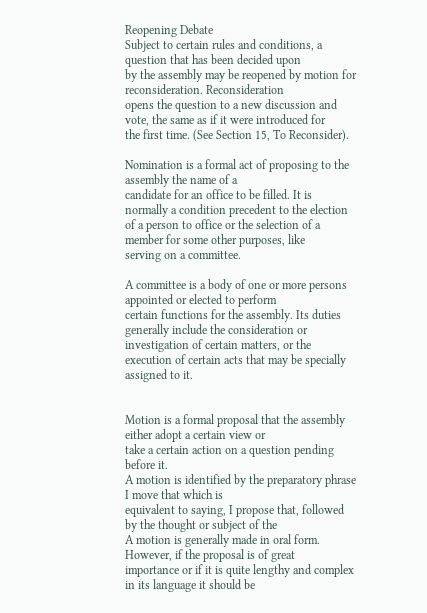Reopening Debate
Subject to certain rules and conditions, a question that has been decided upon
by the assembly may be reopened by motion for reconsideration. Reconsideration
opens the question to a new discussion and vote, the same as if it were introduced for
the first time. (See Section 15, To Reconsider).

Nomination is a formal act of proposing to the assembly the name of a
candidate for an office to be filled. It is normally a condition precedent to the election
of a person to office or the selection of a member for some other purposes, like
serving on a committee.

A committee is a body of one or more persons appointed or elected to perform
certain functions for the assembly. Its duties generally include the consideration or
investigation of certain matters, or the execution of certain acts that may be specially
assigned to it.


Motion is a formal proposal that the assembly either adopt a certain view or
take a certain action on a question pending before it.
A motion is identified by the preparatory phrase I move that which is
equivalent to saying, I propose that, followed by the thought or subject of the
A motion is generally made in oral form. However, if the proposal is of great
importance or if it is quite lengthy and complex in its language it should be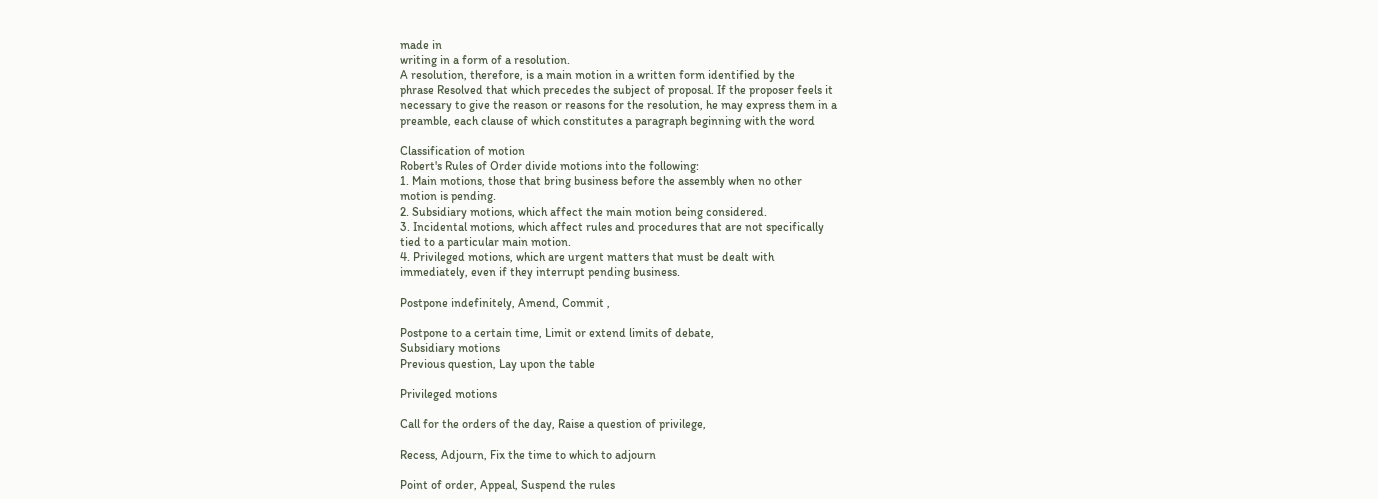made in
writing in a form of a resolution.
A resolution, therefore, is a main motion in a written form identified by the
phrase Resolved that which precedes the subject of proposal. If the proposer feels it
necessary to give the reason or reasons for the resolution, he may express them in a
preamble, each clause of which constitutes a paragraph beginning with the word

Classification of motion
Robert's Rules of Order divide motions into the following:
1. Main motions, those that bring business before the assembly when no other
motion is pending.
2. Subsidiary motions, which affect the main motion being considered.
3. Incidental motions, which affect rules and procedures that are not specifically
tied to a particular main motion.
4. Privileged motions, which are urgent matters that must be dealt with
immediately, even if they interrupt pending business.

Postpone indefinitely, Amend, Commit ,

Postpone to a certain time, Limit or extend limits of debate,
Subsidiary motions
Previous question, Lay upon the table

Privileged motions

Call for the orders of the day, Raise a question of privilege,

Recess, Adjourn, Fix the time to which to adjourn

Point of order, Appeal, Suspend the rules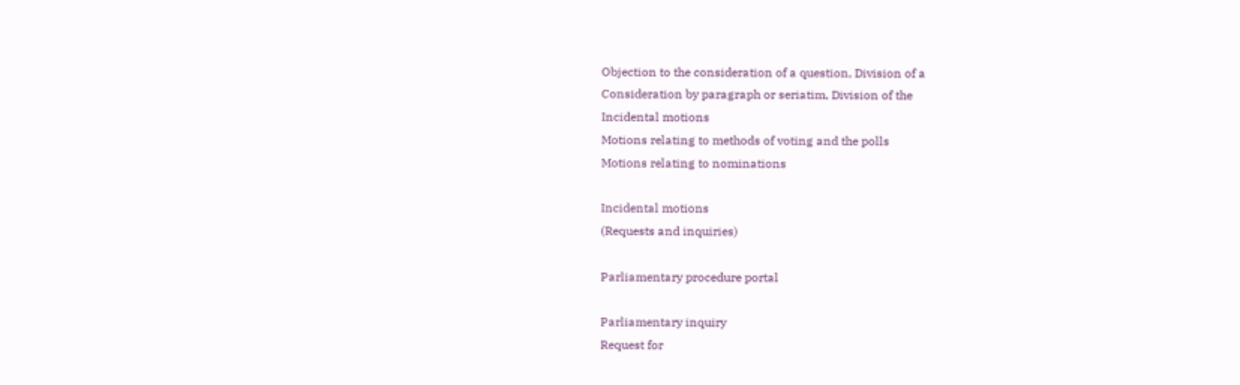Objection to the consideration of a question, Division of a
Consideration by paragraph or seriatim, Division of the
Incidental motions
Motions relating to methods of voting and the polls
Motions relating to nominations

Incidental motions
(Requests and inquiries)

Parliamentary procedure portal

Parliamentary inquiry
Request for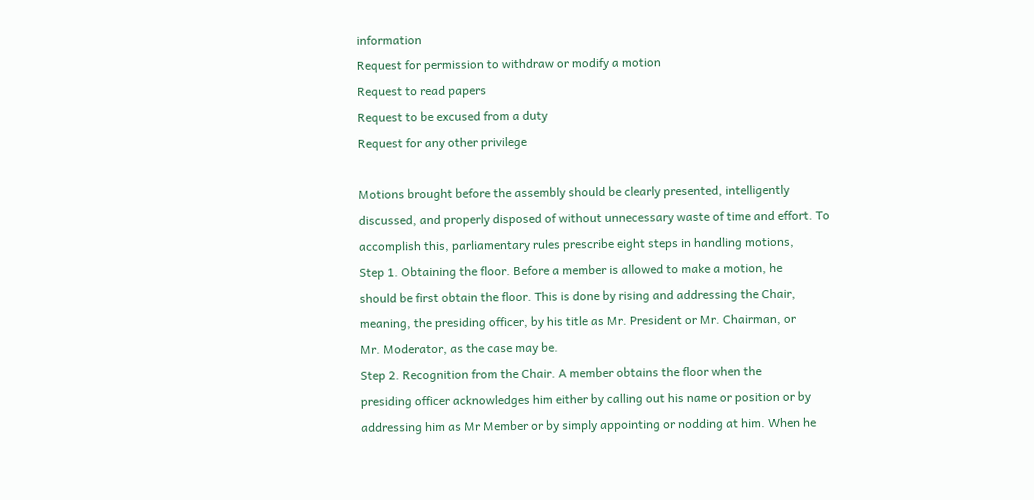information
Request for permission to withdraw or modify a motion
Request to read papers
Request to be excused from a duty
Request for any other privilege

Motions brought before the assembly should be clearly presented, intelligently
discussed, and properly disposed of without unnecessary waste of time and effort. To
accomplish this, parliamentary rules prescribe eight steps in handling motions,
Step 1. Obtaining the floor. Before a member is allowed to make a motion, he
should be first obtain the floor. This is done by rising and addressing the Chair,
meaning, the presiding officer, by his title as Mr. President or Mr. Chairman, or
Mr. Moderator, as the case may be.
Step 2. Recognition from the Chair. A member obtains the floor when the
presiding officer acknowledges him either by calling out his name or position or by
addressing him as Mr Member or by simply appointing or nodding at him. When he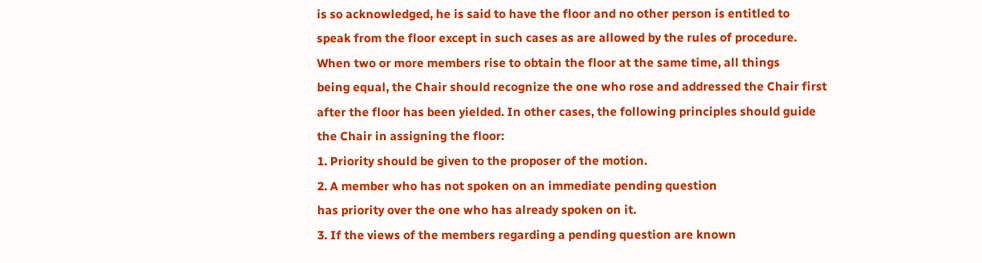is so acknowledged, he is said to have the floor and no other person is entitled to
speak from the floor except in such cases as are allowed by the rules of procedure.
When two or more members rise to obtain the floor at the same time, all things
being equal, the Chair should recognize the one who rose and addressed the Chair first
after the floor has been yielded. In other cases, the following principles should guide
the Chair in assigning the floor:
1. Priority should be given to the proposer of the motion.
2. A member who has not spoken on an immediate pending question
has priority over the one who has already spoken on it.
3. If the views of the members regarding a pending question are known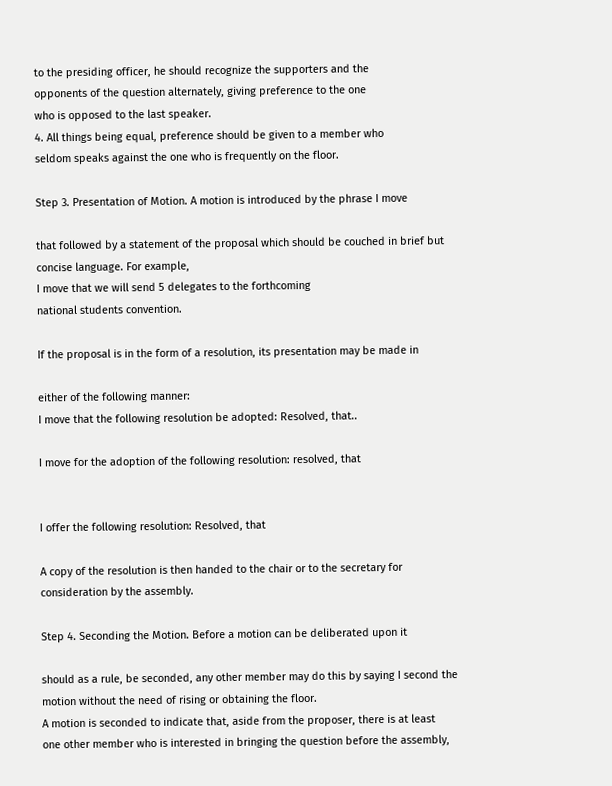to the presiding officer, he should recognize the supporters and the
opponents of the question alternately, giving preference to the one
who is opposed to the last speaker.
4. All things being equal, preference should be given to a member who
seldom speaks against the one who is frequently on the floor.

Step 3. Presentation of Motion. A motion is introduced by the phrase I move

that followed by a statement of the proposal which should be couched in brief but
concise language. For example,
I move that we will send 5 delegates to the forthcoming
national students convention.

If the proposal is in the form of a resolution, its presentation may be made in

either of the following manner:
I move that the following resolution be adopted: Resolved, that..

I move for the adoption of the following resolution: resolved, that


I offer the following resolution: Resolved, that

A copy of the resolution is then handed to the chair or to the secretary for
consideration by the assembly.

Step 4. Seconding the Motion. Before a motion can be deliberated upon it

should as a rule, be seconded, any other member may do this by saying I second the
motion without the need of rising or obtaining the floor.
A motion is seconded to indicate that, aside from the proposer, there is at least
one other member who is interested in bringing the question before the assembly,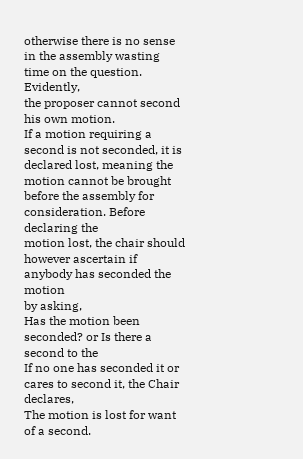otherwise there is no sense in the assembly wasting time on the question. Evidently,
the proposer cannot second his own motion.
If a motion requiring a second is not seconded, it is declared lost, meaning the
motion cannot be brought before the assembly for consideration. Before declaring the
motion lost, the chair should however ascertain if anybody has seconded the motion
by asking,
Has the motion been seconded? or Is there a second to the
If no one has seconded it or cares to second it, the Chair declares,
The motion is lost for want of a second.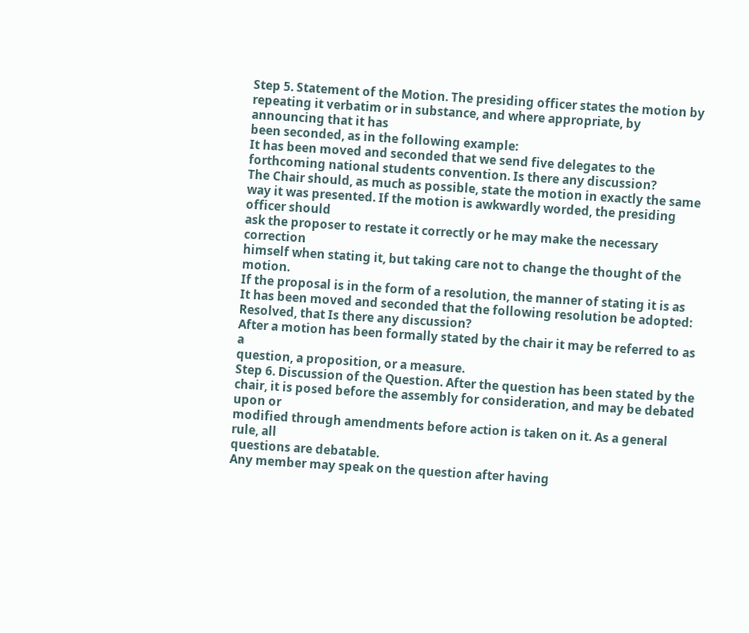Step 5. Statement of the Motion. The presiding officer states the motion by
repeating it verbatim or in substance, and where appropriate, by announcing that it has
been seconded, as in the following example:
It has been moved and seconded that we send five delegates to the
forthcoming national students convention. Is there any discussion?
The Chair should, as much as possible, state the motion in exactly the same
way it was presented. If the motion is awkwardly worded, the presiding officer should
ask the proposer to restate it correctly or he may make the necessary correction
himself when stating it, but taking care not to change the thought of the motion.
If the proposal is in the form of a resolution, the manner of stating it is as
It has been moved and seconded that the following resolution be adopted:
Resolved, that Is there any discussion?
After a motion has been formally stated by the chair it may be referred to as a
question, a proposition, or a measure.
Step 6. Discussion of the Question. After the question has been stated by the
chair, it is posed before the assembly for consideration, and may be debated upon or
modified through amendments before action is taken on it. As a general rule, all
questions are debatable.
Any member may speak on the question after having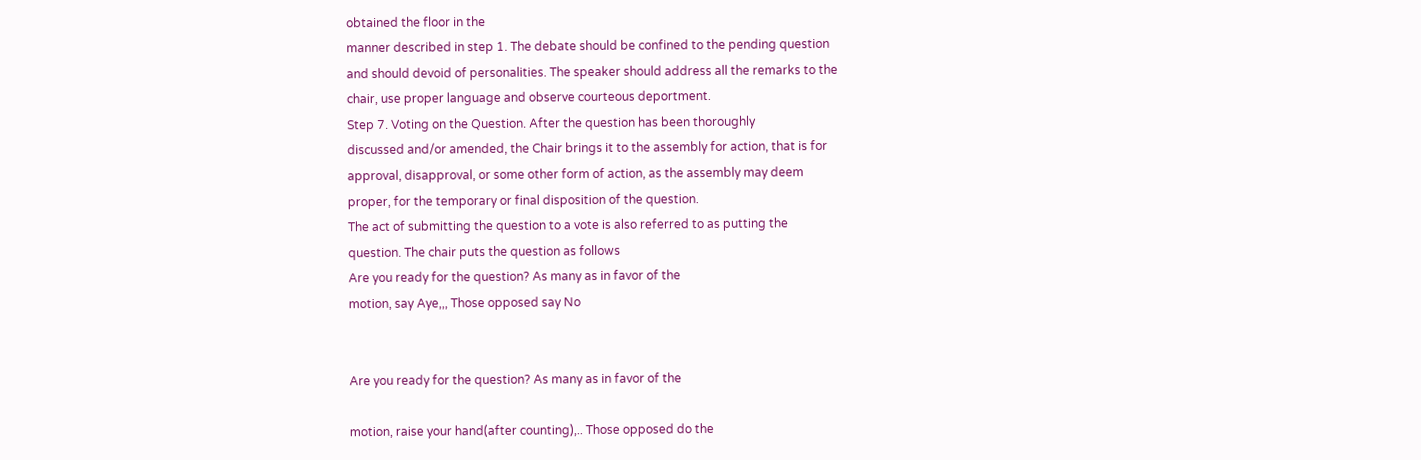obtained the floor in the
manner described in step 1. The debate should be confined to the pending question
and should devoid of personalities. The speaker should address all the remarks to the
chair, use proper language and observe courteous deportment.
Step 7. Voting on the Question. After the question has been thoroughly
discussed and/or amended, the Chair brings it to the assembly for action, that is for
approval, disapproval, or some other form of action, as the assembly may deem
proper, for the temporary or final disposition of the question.
The act of submitting the question to a vote is also referred to as putting the
question. The chair puts the question as follows
Are you ready for the question? As many as in favor of the
motion, say Aye,,, Those opposed say No


Are you ready for the question? As many as in favor of the

motion, raise your hand(after counting),.. Those opposed do the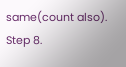same(count also).
Step 8.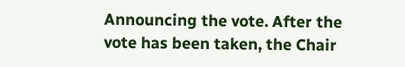Announcing the vote. After the vote has been taken, the Chair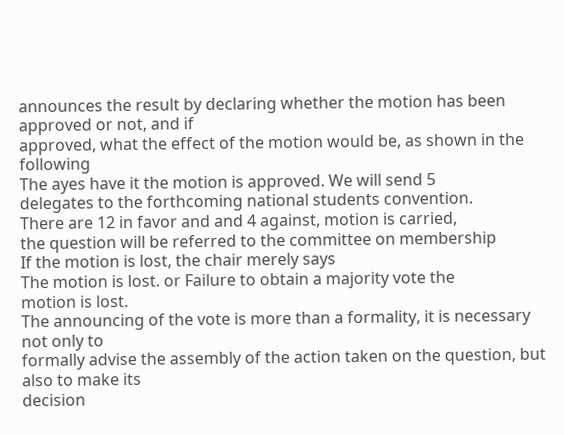announces the result by declaring whether the motion has been approved or not, and if
approved, what the effect of the motion would be, as shown in the following
The ayes have it the motion is approved. We will send 5
delegates to the forthcoming national students convention.
There are 12 in favor and and 4 against, motion is carried,
the question will be referred to the committee on membership
If the motion is lost, the chair merely says
The motion is lost. or Failure to obtain a majority vote the
motion is lost.
The announcing of the vote is more than a formality, it is necessary not only to
formally advise the assembly of the action taken on the question, but also to make its
decision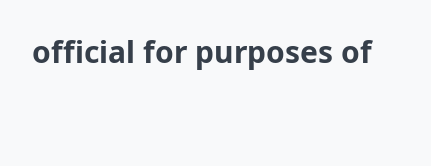official for purposes of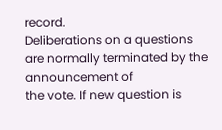record.
Deliberations on a questions are normally terminated by the announcement of
the vote. If new question is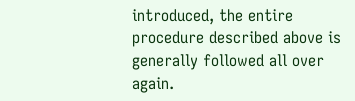introduced, the entire procedure described above is
generally followed all over again.